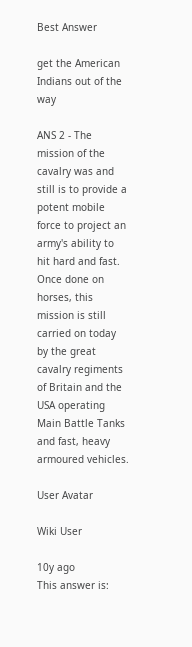Best Answer

get the American Indians out of the way

ANS 2 - The mission of the cavalry was and still is to provide a potent mobile force to project an army's ability to hit hard and fast. Once done on horses, this mission is still carried on today by the great cavalry regiments of Britain and the USA operating Main Battle Tanks and fast, heavy armoured vehicles.

User Avatar

Wiki User

10y ago
This answer is: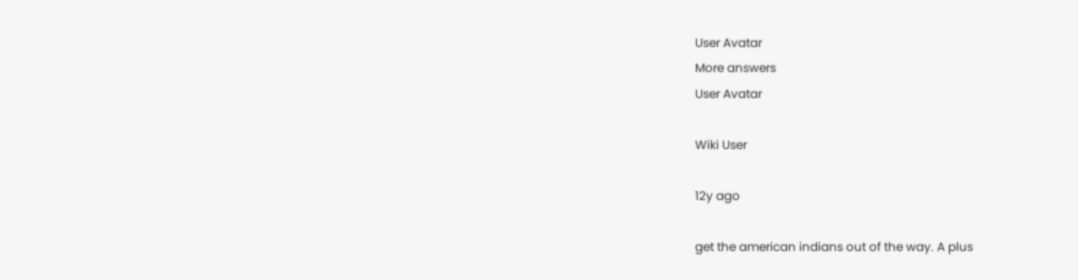User Avatar
More answers
User Avatar

Wiki User

12y ago

get the american indians out of the way. A plus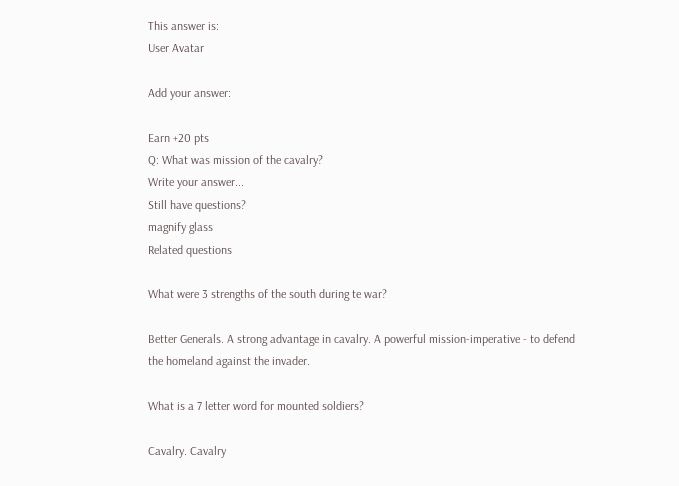This answer is:
User Avatar

Add your answer:

Earn +20 pts
Q: What was mission of the cavalry?
Write your answer...
Still have questions?
magnify glass
Related questions

What were 3 strengths of the south during te war?

Better Generals. A strong advantage in cavalry. A powerful mission-imperative - to defend the homeland against the invader.

What is a 7 letter word for mounted soldiers?

Cavalry. Cavalry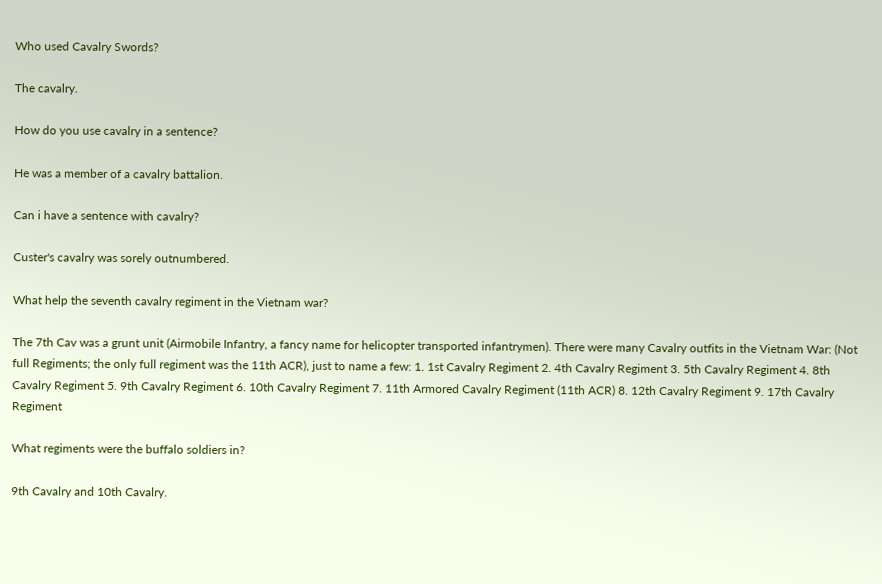Who used Cavalry Swords?

The cavalry.

How do you use cavalry in a sentence?

He was a member of a cavalry battalion.

Can i have a sentence with cavalry?

Custer's cavalry was sorely outnumbered.

What help the seventh cavalry regiment in the Vietnam war?

The 7th Cav was a grunt unit (Airmobile Infantry, a fancy name for helicopter transported infantrymen). There were many Cavalry outfits in the Vietnam War: (Not full Regiments; the only full regiment was the 11th ACR), just to name a few: 1. 1st Cavalry Regiment 2. 4th Cavalry Regiment 3. 5th Cavalry Regiment 4. 8th Cavalry Regiment 5. 9th Cavalry Regiment 6. 10th Cavalry Regiment 7. 11th Armored Cavalry Regiment (11th ACR) 8. 12th Cavalry Regiment 9. 17th Cavalry Regiment

What regiments were the buffalo soldiers in?

9th Cavalry and 10th Cavalry.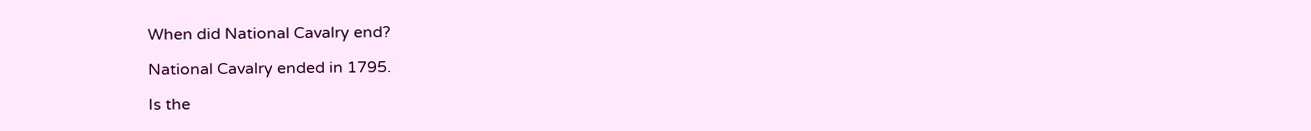When did National Cavalry end?

National Cavalry ended in 1795.

Is the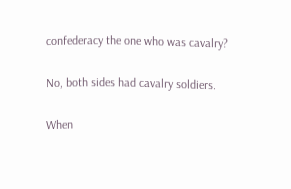confederacy the one who was cavalry?

No, both sides had cavalry soldiers.

When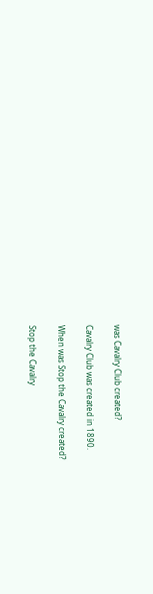was Cavalry Club created?

Cavalry Club was created in 1890.

When was Stop the Cavalry created?

Stop the Cavalry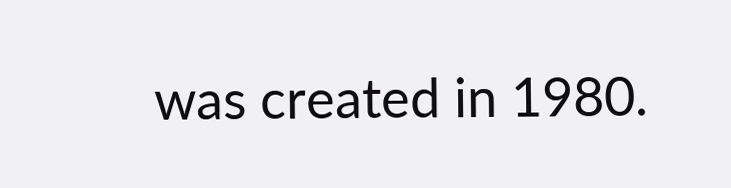was created in 1980.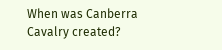When was Canberra Cavalry created?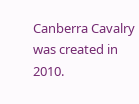Canberra Cavalry was created in 2010.